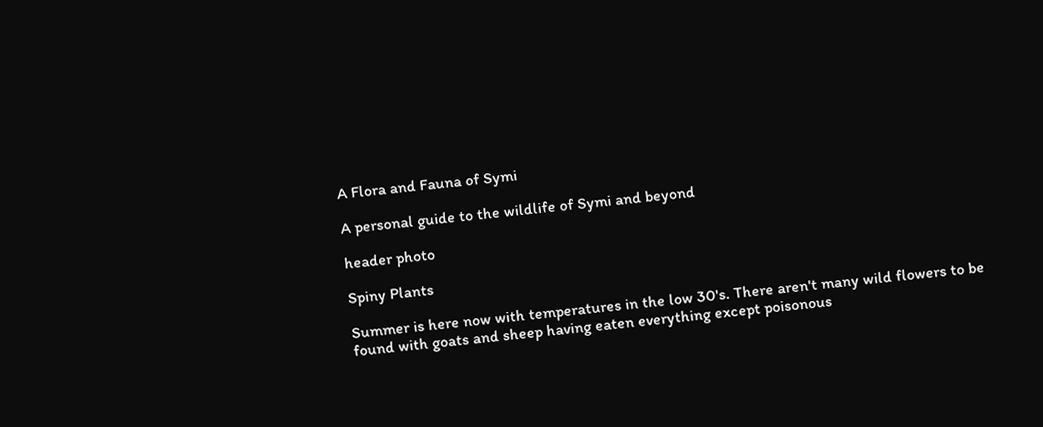A Flora and Fauna of Symi

A personal guide to the wildlife of Symi and beyond

header photo

Spiny Plants

Summer is here now with temperatures in the low 30's. There aren't many wild flowers to be found with goats and sheep having eaten everything except poisonous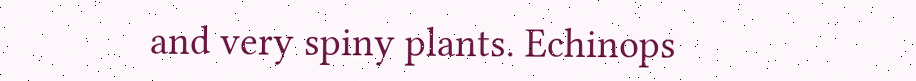and very spiny plants. Echinops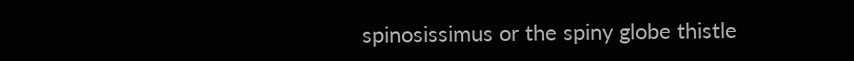spinosissimus or the spiny globe thistle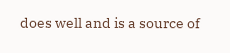does well and is a source of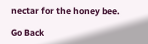nectar for the honey bee.

Go Back